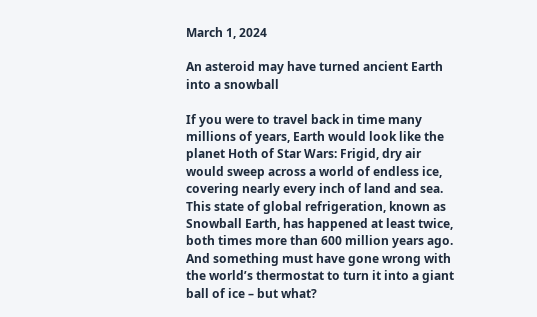March 1, 2024

An asteroid may have turned ancient Earth into a snowball

If you were to travel back in time many millions of years, Earth would look like the planet Hoth of Star Wars: Frigid, dry air would sweep across a world of endless ice, covering nearly every inch of land and sea. This state of global refrigeration, known as Snowball Earth, has happened at least twice, both times more than 600 million years ago. And something must have gone wrong with the world’s thermostat to turn it into a giant ball of ice – but what?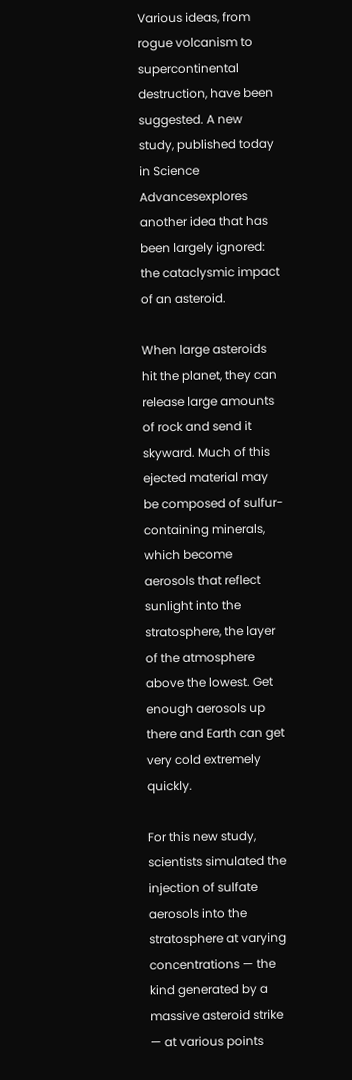Various ideas, from rogue volcanism to supercontinental destruction, have been suggested. A new study, published today in Science Advancesexplores another idea that has been largely ignored: the cataclysmic impact of an asteroid.

When large asteroids hit the planet, they can release large amounts of rock and send it skyward. Much of this ejected material may be composed of sulfur-containing minerals, which become aerosols that reflect sunlight into the stratosphere, the layer of the atmosphere above the lowest. Get enough aerosols up there and Earth can get very cold extremely quickly.

For this new study, scientists simulated the injection of sulfate aerosols into the stratosphere at varying concentrations — the kind generated by a massive asteroid strike — at various points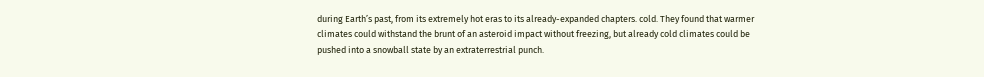during Earth’s past, from its extremely hot eras to its already-expanded chapters. cold. They found that warmer climates could withstand the brunt of an asteroid impact without freezing, but already cold climates could be pushed into a snowball state by an extraterrestrial punch.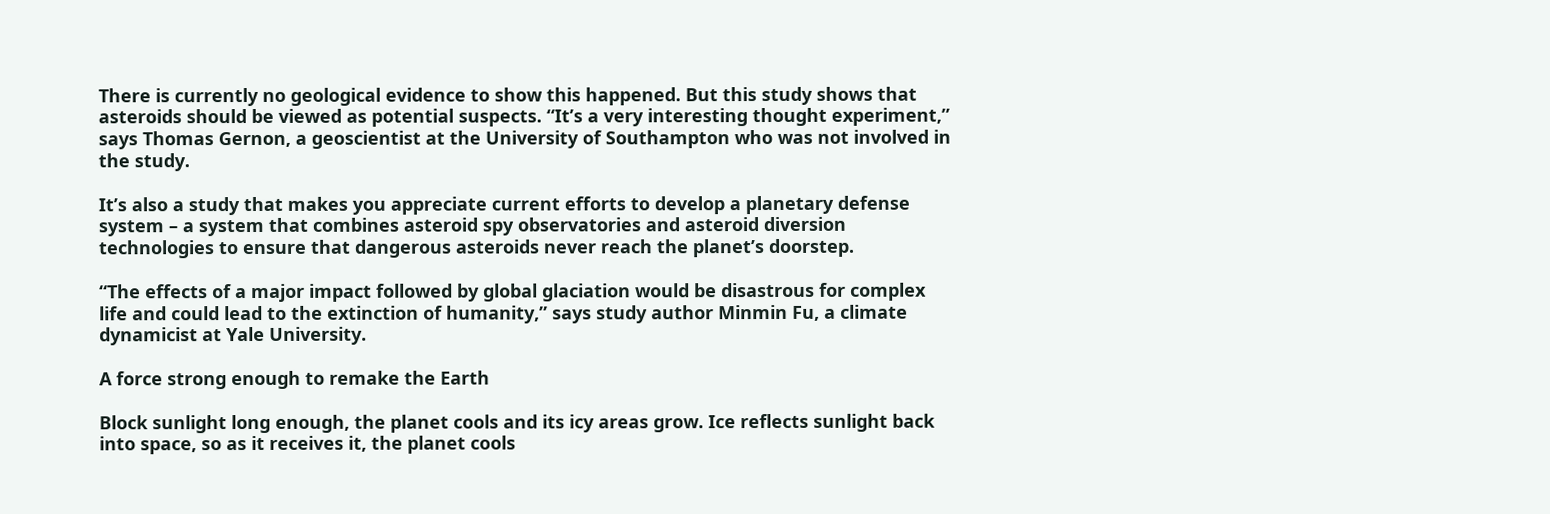There is currently no geological evidence to show this happened. But this study shows that asteroids should be viewed as potential suspects. “It’s a very interesting thought experiment,” says Thomas Gernon, a geoscientist at the University of Southampton who was not involved in the study.

It’s also a study that makes you appreciate current efforts to develop a planetary defense system – a system that combines asteroid spy observatories and asteroid diversion technologies to ensure that dangerous asteroids never reach the planet’s doorstep.

“The effects of a major impact followed by global glaciation would be disastrous for complex life and could lead to the extinction of humanity,” says study author Minmin Fu, a climate dynamicist at Yale University.

A force strong enough to remake the Earth

Block sunlight long enough, the planet cools and its icy areas grow. Ice reflects sunlight back into space, so as it receives it, the planet cools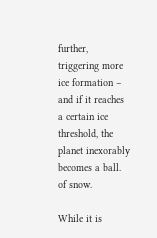further, triggering more ice formation – and if it reaches a certain ice threshold, the planet inexorably becomes a ball. of snow.

While it is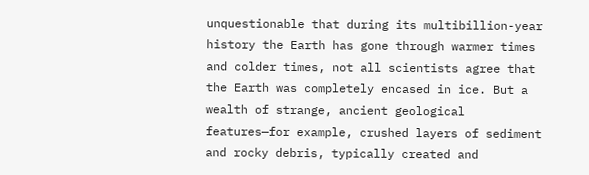unquestionable that during its multibillion-year history the Earth has gone through warmer times and colder times, not all scientists agree that the Earth was completely encased in ice. But a wealth of strange, ancient geological features—for example, crushed layers of sediment and rocky debris, typically created and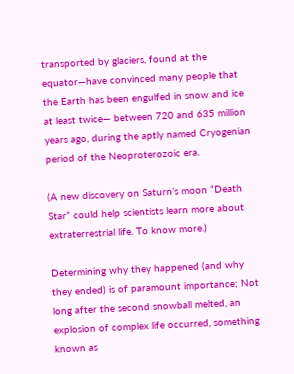transported by glaciers, found at the equator—have convinced many people that the Earth has been engulfed in snow and ice at least twice— between 720 and 635 million years ago, during the aptly named Cryogenian period of the Neoproterozoic era.

(A new discovery on Saturn’s moon “Death Star” could help scientists learn more about extraterrestrial life. To know more.)

Determining why they happened (and why they ended) is of paramount importance; Not long after the second snowball melted, an explosion of complex life occurred, something known as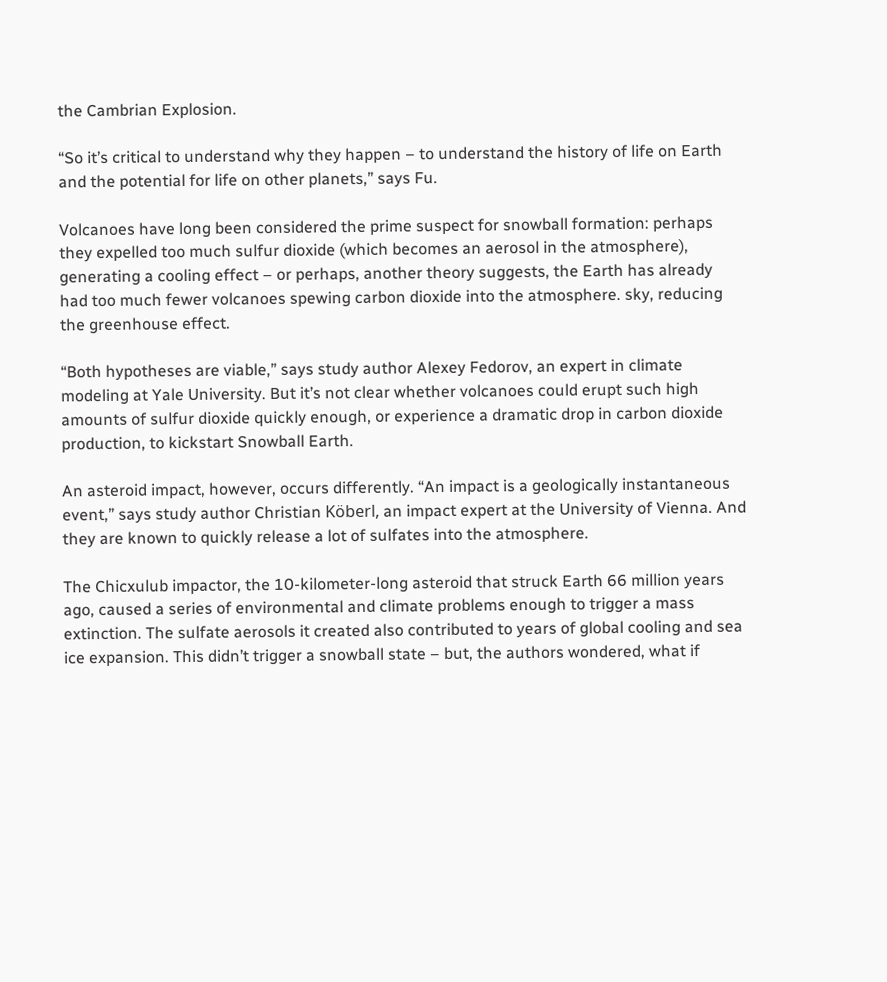the Cambrian Explosion.

“So it’s critical to understand why they happen – to understand the history of life on Earth and the potential for life on other planets,” says Fu.

Volcanoes have long been considered the prime suspect for snowball formation: perhaps they expelled too much sulfur dioxide (which becomes an aerosol in the atmosphere), generating a cooling effect – or perhaps, another theory suggests, the Earth has already had too much fewer volcanoes spewing carbon dioxide into the atmosphere. sky, reducing the greenhouse effect.

“Both hypotheses are viable,” says study author Alexey Fedorov, an expert in climate modeling at Yale University. But it’s not clear whether volcanoes could erupt such high amounts of sulfur dioxide quickly enough, or experience a dramatic drop in carbon dioxide production, to kickstart Snowball Earth.

An asteroid impact, however, occurs differently. “An impact is a geologically instantaneous event,” says study author Christian Köberl, an impact expert at the University of Vienna. And they are known to quickly release a lot of sulfates into the atmosphere.

The Chicxulub impactor, the 10-kilometer-long asteroid that struck Earth 66 million years ago, caused a series of environmental and climate problems enough to trigger a mass extinction. The sulfate aerosols it created also contributed to years of global cooling and sea ice expansion. This didn’t trigger a snowball state – but, the authors wondered, what if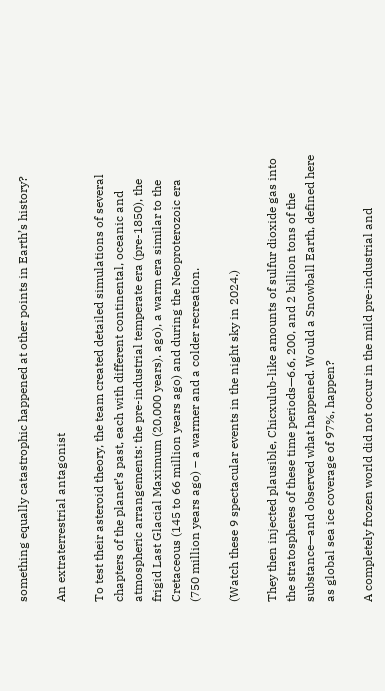something equally catastrophic happened at other points in Earth’s history?

An extraterrestrial antagonist

To test their asteroid theory, the team created detailed simulations of several chapters of the planet’s past, each with different continental, oceanic and atmospheric arrangements: the pre-industrial temperate era (pre-1850), the frigid Last Glacial Maximum (20,000 years). ago), a warm era similar to the Cretaceous (145 to 66 million years ago) and during the Neoproterozoic era (750 million years ago) – a warmer and a colder recreation.

(Watch these 9 spectacular events in the night sky in 2024.)

They then injected plausible, Chicxulub-like amounts of sulfur dioxide gas into the stratospheres of these time periods—6.6, 200, and 2 billion tons of the substance—and observed what happened. Would a Snowball Earth, defined here as global sea ice coverage of 97%, happen?

A completely frozen world did not occur in the mild pre-industrial and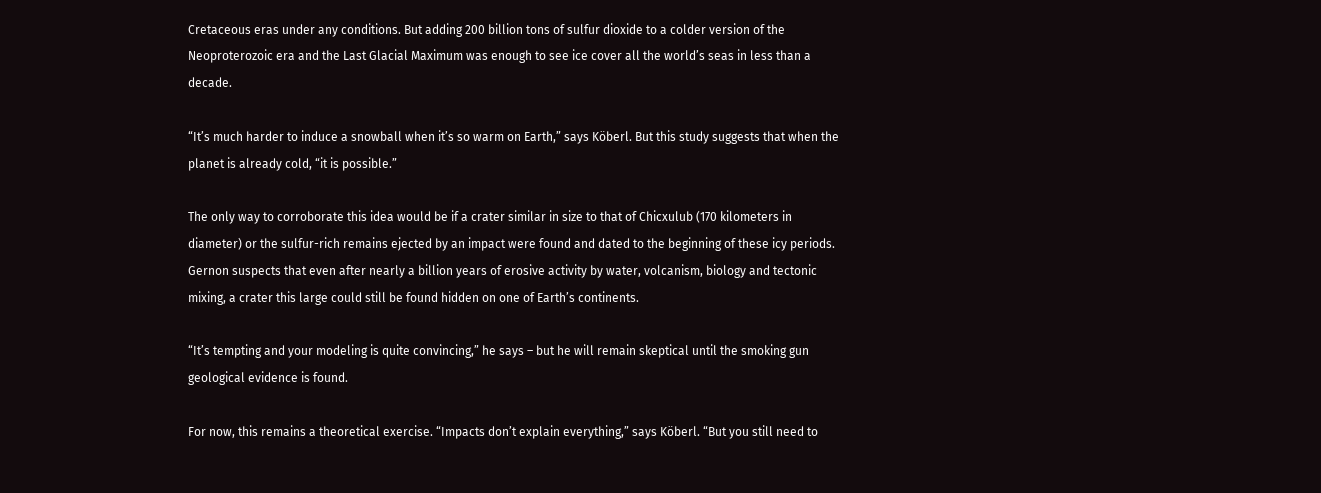Cretaceous eras under any conditions. But adding 200 billion tons of sulfur dioxide to a colder version of the Neoproterozoic era and the Last Glacial Maximum was enough to see ice cover all the world’s seas in less than a decade.

“It’s much harder to induce a snowball when it’s so warm on Earth,” says Köberl. But this study suggests that when the planet is already cold, “it is possible.”

The only way to corroborate this idea would be if a crater similar in size to that of Chicxulub (170 kilometers in diameter) or the sulfur-rich remains ejected by an impact were found and dated to the beginning of these icy periods. Gernon suspects that even after nearly a billion years of erosive activity by water, volcanism, biology and tectonic mixing, a crater this large could still be found hidden on one of Earth’s continents.

“It’s tempting and your modeling is quite convincing,” he says – but he will remain skeptical until the smoking gun geological evidence is found.

For now, this remains a theoretical exercise. “Impacts don’t explain everything,” says Köberl. “But you still need to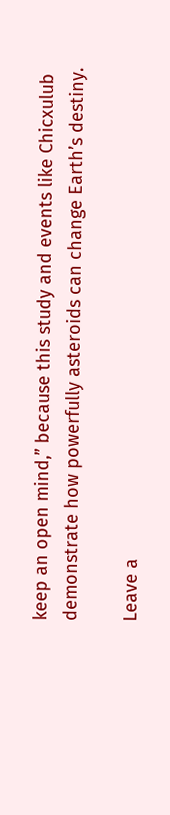keep an open mind,” because this study and events like Chicxulub demonstrate how powerfully asteroids can change Earth’s destiny.

Leave a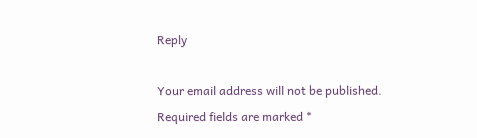Reply

Your email address will not be published. Required fields are marked *